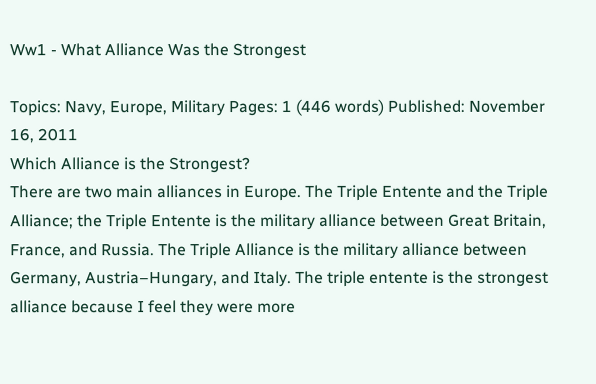Ww1 - What Alliance Was the Strongest

Topics: Navy, Europe, Military Pages: 1 (446 words) Published: November 16, 2011
Which Alliance is the Strongest?
There are two main alliances in Europe. The Triple Entente and the Triple Alliance; the Triple Entente is the military alliance between Great Britain, France, and Russia. The Triple Alliance is the military alliance between Germany, Austria–Hungary, and Italy. The triple entente is the strongest alliance because I feel they were more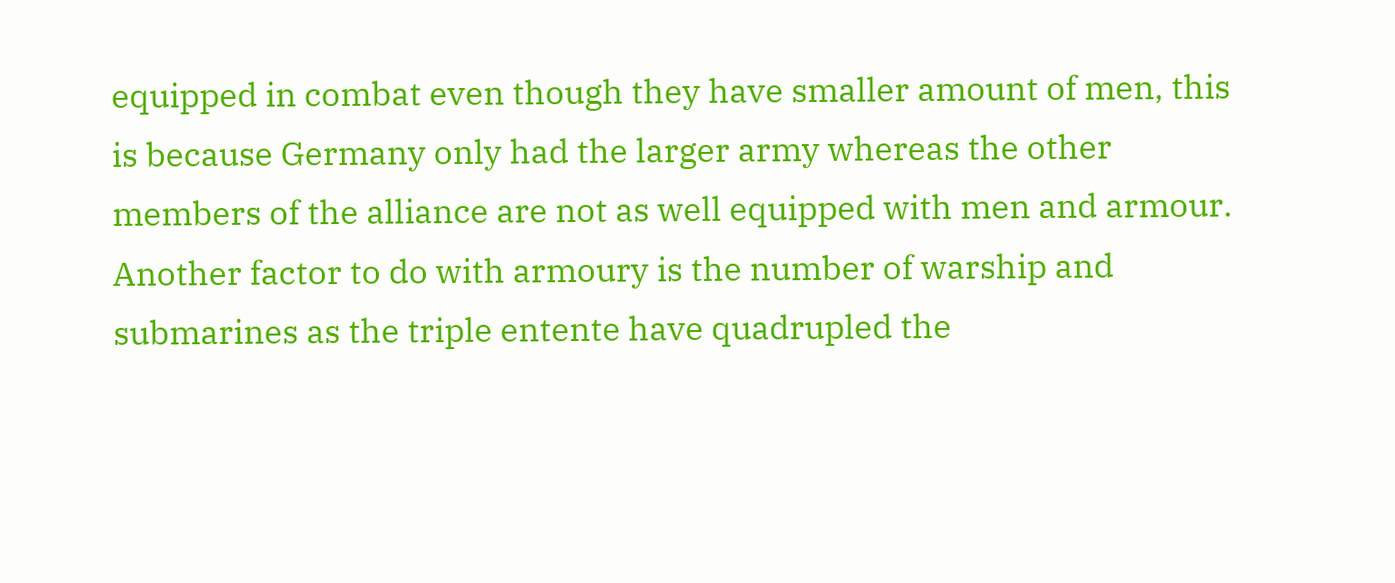equipped in combat even though they have smaller amount of men, this is because Germany only had the larger army whereas the other members of the alliance are not as well equipped with men and armour. Another factor to do with armoury is the number of warship and submarines as the triple entente have quadrupled the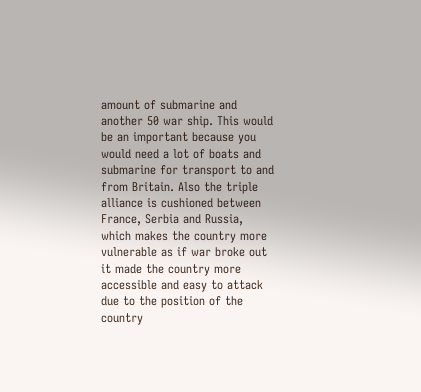amount of submarine and another 50 war ship. This would be an important because you would need a lot of boats and submarine for transport to and from Britain. Also the triple alliance is cushioned between France, Serbia and Russia, which makes the country more vulnerable as if war broke out it made the country more accessible and easy to attack due to the position of the country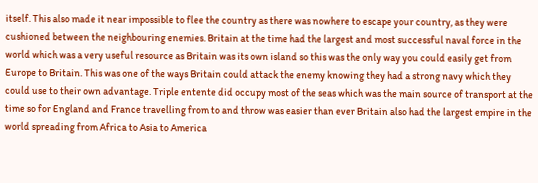itself. This also made it near impossible to flee the country as there was nowhere to escape your country, as they were cushioned between the neighbouring enemies. Britain at the time had the largest and most successful naval force in the world which was a very useful resource as Britain was its own island so this was the only way you could easily get from Europe to Britain. This was one of the ways Britain could attack the enemy knowing they had a strong navy which they could use to their own advantage. Triple entente did occupy most of the seas which was the main source of transport at the time so for England and France travelling from to and throw was easier than ever Britain also had the largest empire in the world spreading from Africa to Asia to America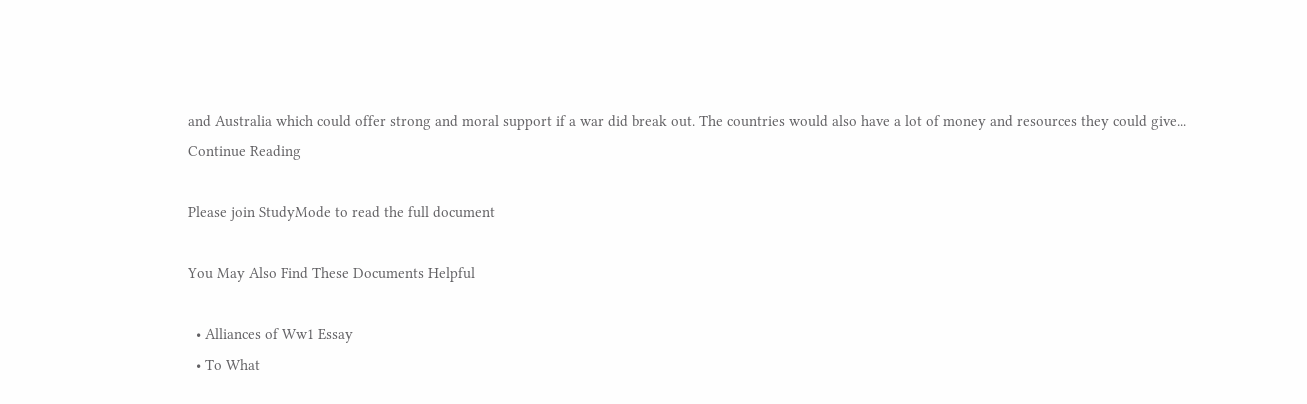and Australia which could offer strong and moral support if a war did break out. The countries would also have a lot of money and resources they could give...
Continue Reading

Please join StudyMode to read the full document

You May Also Find These Documents Helpful

  • Alliances of Ww1 Essay
  • To What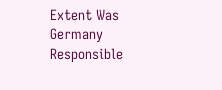Extent Was Germany Responsible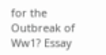for the Outbreak of Ww1? Essay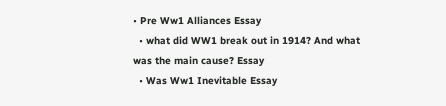• Pre Ww1 Alliances Essay
  • what did WW1 break out in 1914? And what was the main cause? Essay
  • Was Ww1 Inevitable Essay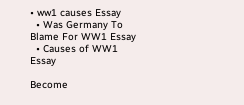• ww1 causes Essay
  • Was Germany To Blame For WW1 Essay
  • Causes of WW1 Essay

Become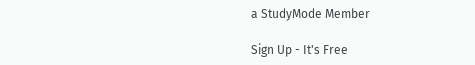a StudyMode Member

Sign Up - It's Free